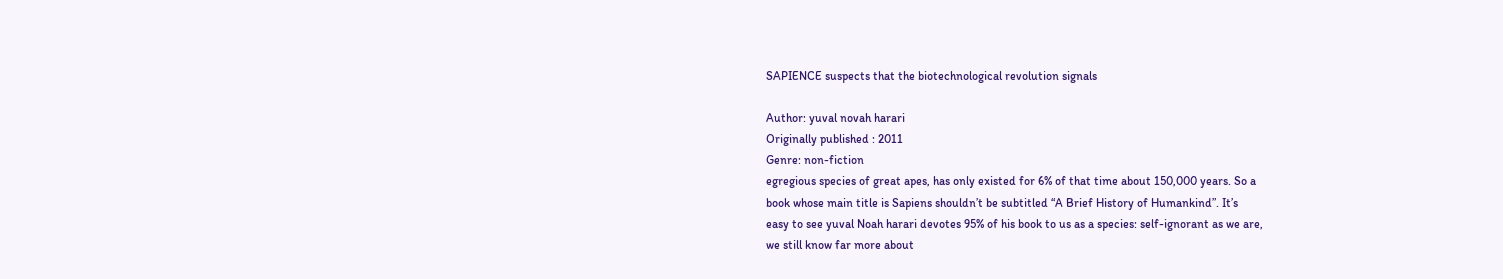SAPIENCE suspects that the biotechnological revolution signals

Author: yuval novah harari
Originally published : 2011
Genre: non-fiction
egregious species of great apes, has only existed for 6% of that time about 150,000 years. So a
book whose main title is Sapiens shouldn’t be subtitled “A Brief History of Humankind”. It’s
easy to see yuval Noah harari devotes 95% of his book to us as a species: self-ignorant as we are,
we still know far more about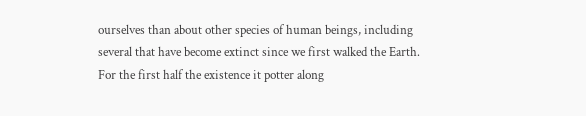ourselves than about other species of human beings, including
several that have become extinct since we first walked the Earth.
For the first half the existence it potter along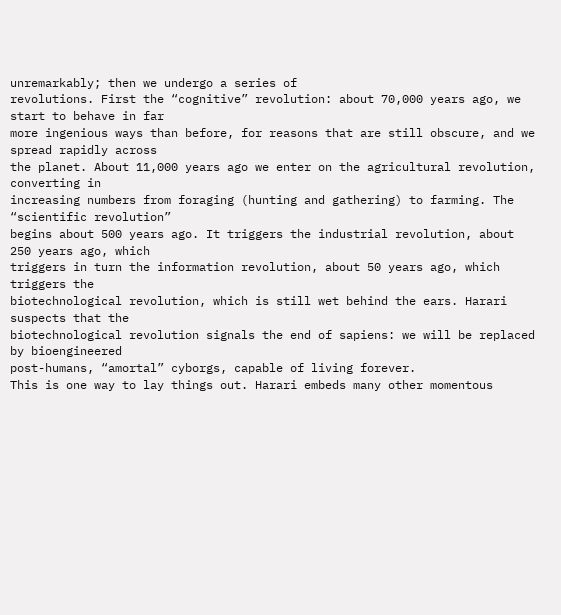unremarkably; then we undergo a series of
revolutions. First the “cognitive” revolution: about 70,000 years ago, we start to behave in far
more ingenious ways than before, for reasons that are still obscure, and we spread rapidly across
the planet. About 11,000 years ago we enter on the agricultural revolution, converting in
increasing numbers from foraging (hunting and gathering) to farming. The “scientific revolution”
begins about 500 years ago. It triggers the industrial revolution, about 250 years ago, which
triggers in turn the information revolution, about 50 years ago, which triggers the
biotechnological revolution, which is still wet behind the ears. Harari suspects that the
biotechnological revolution signals the end of sapiens: we will be replaced by bioengineered
post-humans, “amortal” cyborgs, capable of living forever.
This is one way to lay things out. Harari embeds many other momentous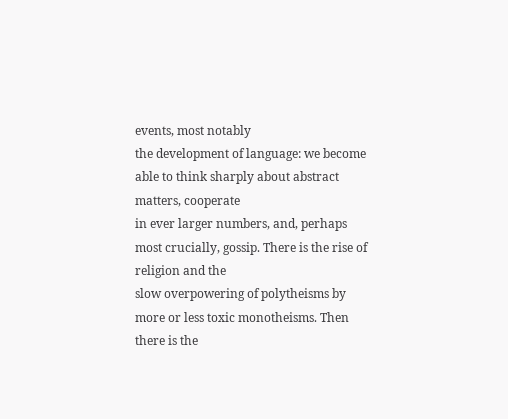events, most notably
the development of language: we become able to think sharply about abstract matters, cooperate
in ever larger numbers, and, perhaps most crucially, gossip. There is the rise of religion and the
slow overpowering of polytheisms by more or less toxic monotheisms. Then there is the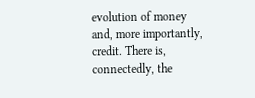evolution of money and, more importantly, credit. There is, connectedly, the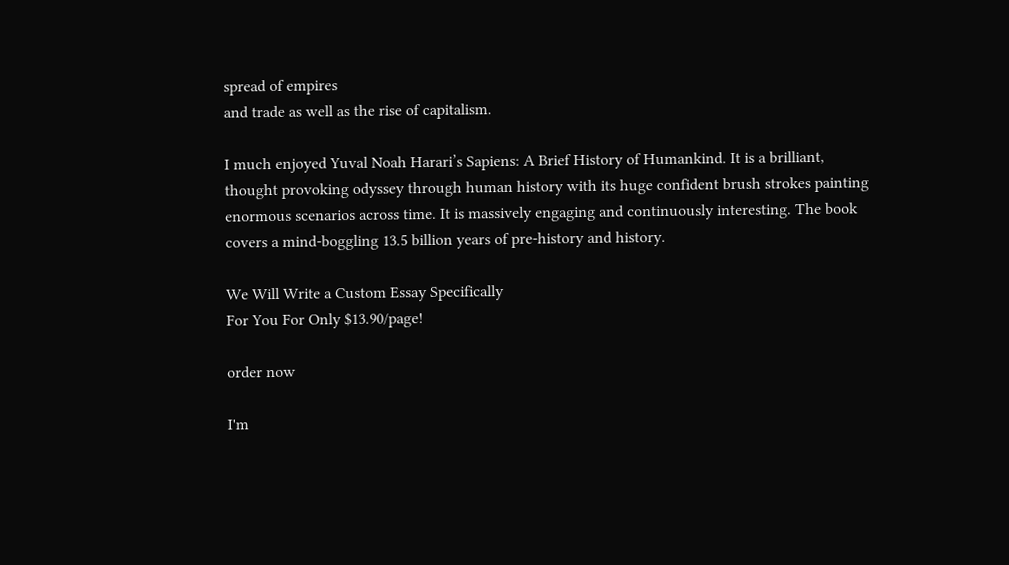spread of empires
and trade as well as the rise of capitalism.

I much enjoyed Yuval Noah Harari’s Sapiens: A Brief History of Humankind. It is a brilliant,
thought provoking odyssey through human history with its huge confident brush strokes painting
enormous scenarios across time. It is massively engaging and continuously interesting. The book
covers a mind-boggling 13.5 billion years of pre-history and history.

We Will Write a Custom Essay Specifically
For You For Only $13.90/page!

order now

I'm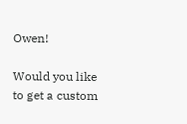Owen!

Would you like to get a custom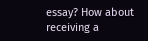essay? How about receiving a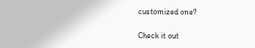customized one?

Check it out